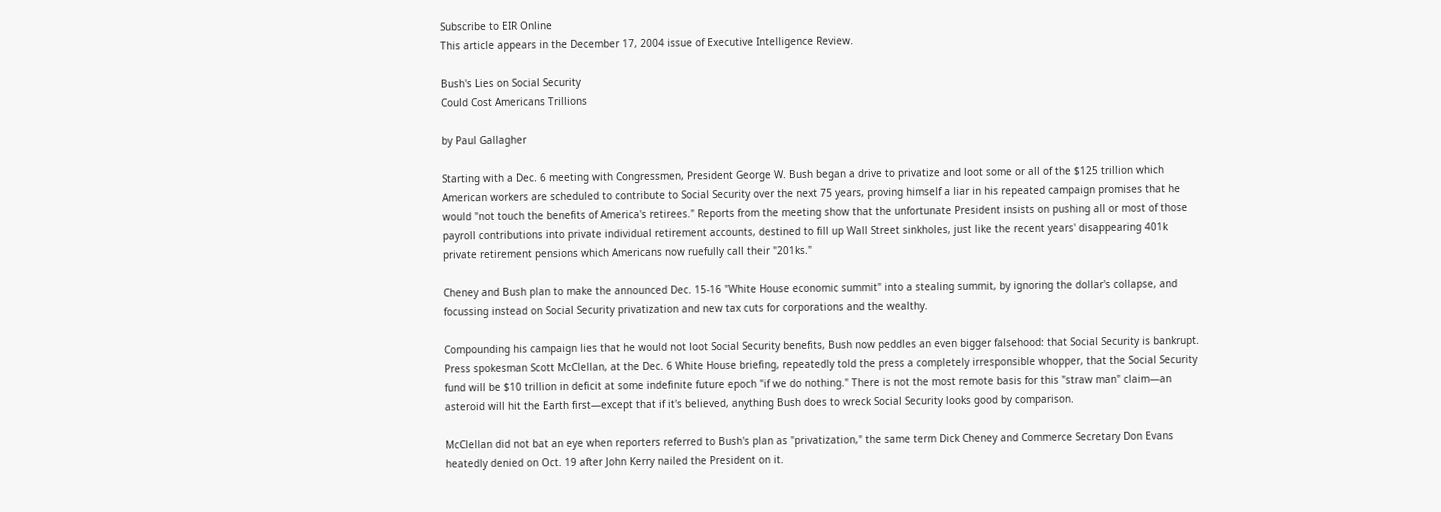Subscribe to EIR Online
This article appears in the December 17, 2004 issue of Executive Intelligence Review.

Bush's Lies on Social Security
Could Cost Americans Trillions

by Paul Gallagher

Starting with a Dec. 6 meeting with Congressmen, President George W. Bush began a drive to privatize and loot some or all of the $125 trillion which American workers are scheduled to contribute to Social Security over the next 75 years, proving himself a liar in his repeated campaign promises that he would "not touch the benefits of America's retirees." Reports from the meeting show that the unfortunate President insists on pushing all or most of those payroll contributions into private individual retirement accounts, destined to fill up Wall Street sinkholes, just like the recent years' disappearing 401k private retirement pensions which Americans now ruefully call their "201ks."

Cheney and Bush plan to make the announced Dec. 15-16 "White House economic summit" into a stealing summit, by ignoring the dollar's collapse, and focussing instead on Social Security privatization and new tax cuts for corporations and the wealthy.

Compounding his campaign lies that he would not loot Social Security benefits, Bush now peddles an even bigger falsehood: that Social Security is bankrupt. Press spokesman Scott McClellan, at the Dec. 6 White House briefing, repeatedly told the press a completely irresponsible whopper, that the Social Security fund will be $10 trillion in deficit at some indefinite future epoch "if we do nothing." There is not the most remote basis for this "straw man" claim—an asteroid will hit the Earth first—except that if it's believed, anything Bush does to wreck Social Security looks good by comparison.

McClellan did not bat an eye when reporters referred to Bush's plan as "privatization," the same term Dick Cheney and Commerce Secretary Don Evans heatedly denied on Oct. 19 after John Kerry nailed the President on it.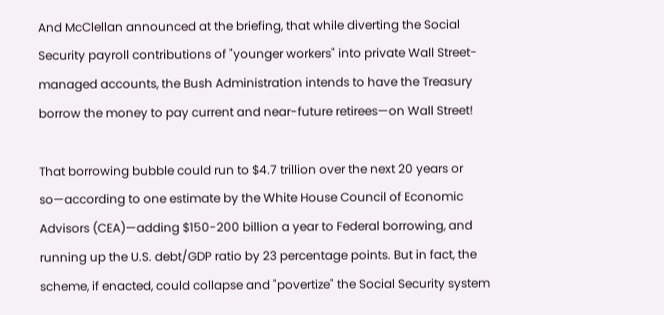And McClellan announced at the briefing, that while diverting the Social Security payroll contributions of "younger workers" into private Wall Street-managed accounts, the Bush Administration intends to have the Treasury borrow the money to pay current and near-future retirees—on Wall Street!

That borrowing bubble could run to $4.7 trillion over the next 20 years or so—according to one estimate by the White House Council of Economic Advisors (CEA)—adding $150-200 billion a year to Federal borrowing, and running up the U.S. debt/GDP ratio by 23 percentage points. But in fact, the scheme, if enacted, could collapse and "povertize" the Social Security system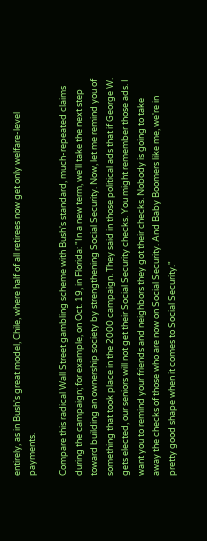entirely, as in Bush's great model, Chile, where half of all retirees now get only welfare-level payments.

Compare this radical Wall Street gambling scheme with Bush's standard, much-repeated claims during the campaign; for example, on Oct. 19, in Florida: "In a new term, we'll take the next step toward building an ownership society by strengthening Social Security. Now, let me remind you of something that took place in the 2000 campaign. They said in those political ads that if George W. gets elected, our seniors will not get their Social Security checks. You might remember those ads. I want you to remind your friends and neighbors they got their checks. Nobody is going to take away the checks of those who are now on Social Security. And Baby Boomers like me, we're in pretty good shape when it comes to Social Security."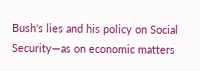Bush's lies and his policy on Social Security—as on economic matters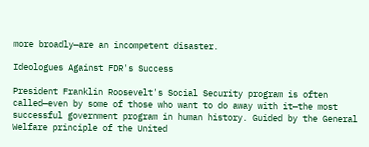more broadly—are an incompetent disaster.

Ideologues Against FDR's Success

President Franklin Roosevelt's Social Security program is often called—even by some of those who want to do away with it—the most successful government program in human history. Guided by the General Welfare principle of the United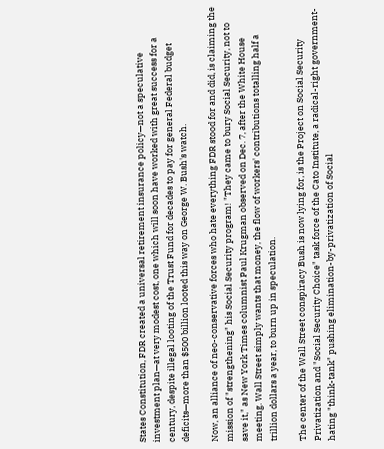States Constitution, FDR created a universal retirement insurance policy—not a speculative investment plan—at very modest cost, one which will soon have worked with great success for a century, despite illegal looting of the Trust Fund for decades to pay for general Federal budget deficits—more than $500 billion looted this way on George W. Bush's watch.

Now, an alliance of neo-conservative forces who hate everything FDR stood for and did, is claiming the mission of "strengthening" his Social Security program! "They came to bury Social Security, not to save it," as New York Times columnist Paul Krugman observed on Dec. 7, after the White House meeting. Wall Street simply wants that money, the flow of workers' contributions totalling half a trillion dollars a year, to burn up in speculation.

The center of the Wall Street conspiracy Bush is now lying for, is the Project on Social Security Privatization and "Social Security Choice" task force of the Cato Institute, a radical-right government-hating "think-tank" pushing elimination-by-privatization of Social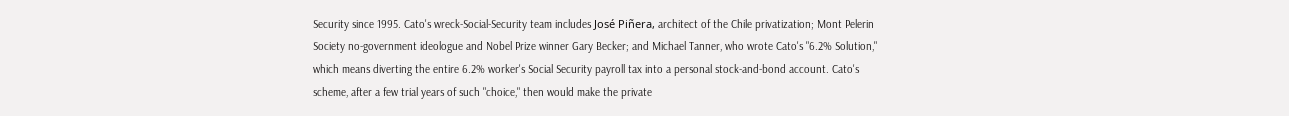Security since 1995. Cato's wreck-Social-Security team includes José Piñera, architect of the Chile privatization; Mont Pelerin Society no-government ideologue and Nobel Prize winner Gary Becker; and Michael Tanner, who wrote Cato's "6.2% Solution," which means diverting the entire 6.2% worker's Social Security payroll tax into a personal stock-and-bond account. Cato's scheme, after a few trial years of such "choice," then would make the private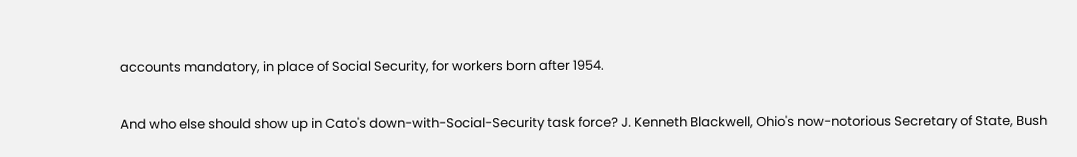accounts mandatory, in place of Social Security, for workers born after 1954.

And who else should show up in Cato's down-with-Social-Security task force? J. Kenneth Blackwell, Ohio's now-notorious Secretary of State, Bush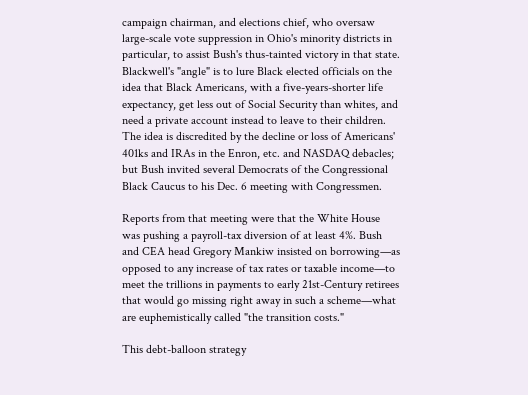campaign chairman, and elections chief, who oversaw large-scale vote suppression in Ohio's minority districts in particular, to assist Bush's thus-tainted victory in that state. Blackwell's "angle" is to lure Black elected officials on the idea that Black Americans, with a five-years-shorter life expectancy, get less out of Social Security than whites, and need a private account instead to leave to their children. The idea is discredited by the decline or loss of Americans' 401ks and IRAs in the Enron, etc. and NASDAQ debacles; but Bush invited several Democrats of the Congressional Black Caucus to his Dec. 6 meeting with Congressmen.

Reports from that meeting were that the White House was pushing a payroll-tax diversion of at least 4%. Bush and CEA head Gregory Mankiw insisted on borrowing—as opposed to any increase of tax rates or taxable income—to meet the trillions in payments to early 21st-Century retirees that would go missing right away in such a scheme—what are euphemistically called "the transition costs."

This debt-balloon strategy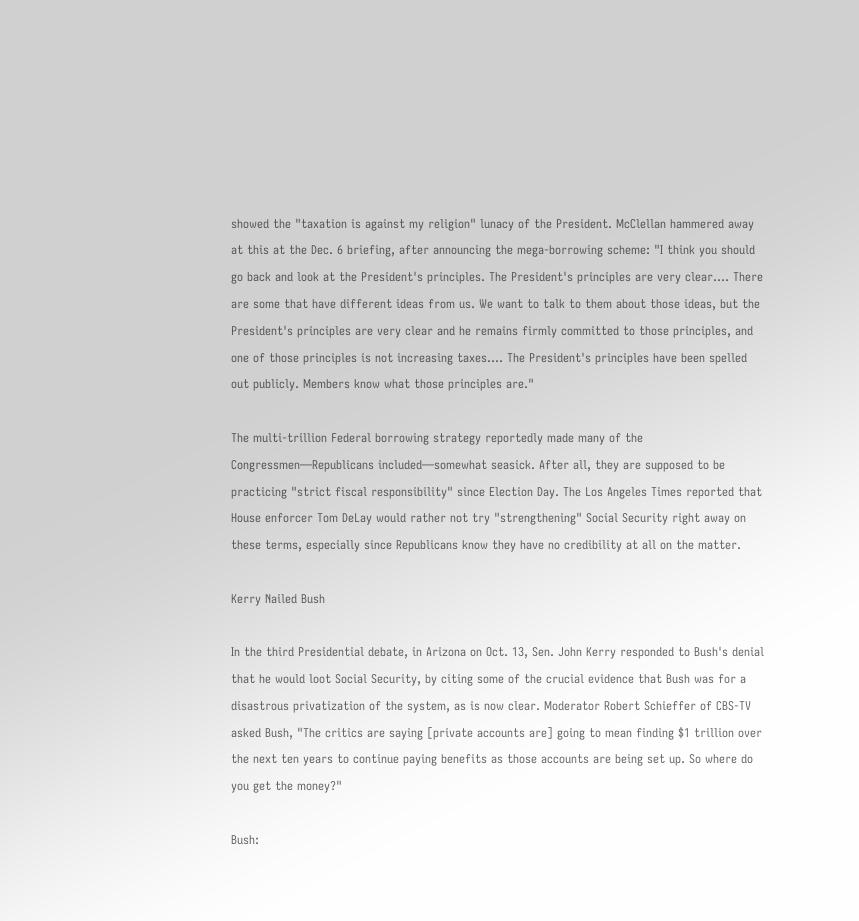showed the "taxation is against my religion" lunacy of the President. McClellan hammered away at this at the Dec. 6 briefing, after announcing the mega-borrowing scheme: "I think you should go back and look at the President's principles. The President's principles are very clear.... There are some that have different ideas from us. We want to talk to them about those ideas, but the President's principles are very clear and he remains firmly committed to those principles, and one of those principles is not increasing taxes.... The President's principles have been spelled out publicly. Members know what those principles are."

The multi-trillion Federal borrowing strategy reportedly made many of the Congressmen—Republicans included—somewhat seasick. After all, they are supposed to be practicing "strict fiscal responsibility" since Election Day. The Los Angeles Times reported that House enforcer Tom DeLay would rather not try "strengthening" Social Security right away on these terms, especially since Republicans know they have no credibility at all on the matter.

Kerry Nailed Bush

In the third Presidential debate, in Arizona on Oct. 13, Sen. John Kerry responded to Bush's denial that he would loot Social Security, by citing some of the crucial evidence that Bush was for a disastrous privatization of the system, as is now clear. Moderator Robert Schieffer of CBS-TV asked Bush, "The critics are saying [private accounts are] going to mean finding $1 trillion over the next ten years to continue paying benefits as those accounts are being set up. So where do you get the money?"

Bush: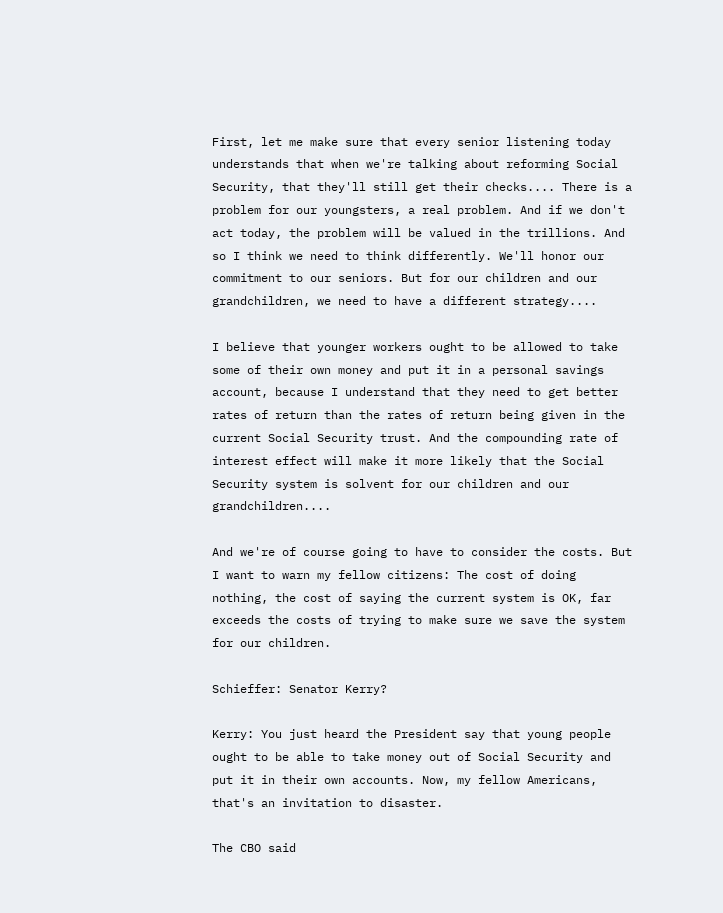First, let me make sure that every senior listening today understands that when we're talking about reforming Social Security, that they'll still get their checks.... There is a problem for our youngsters, a real problem. And if we don't act today, the problem will be valued in the trillions. And so I think we need to think differently. We'll honor our commitment to our seniors. But for our children and our grandchildren, we need to have a different strategy....

I believe that younger workers ought to be allowed to take some of their own money and put it in a personal savings account, because I understand that they need to get better rates of return than the rates of return being given in the current Social Security trust. And the compounding rate of interest effect will make it more likely that the Social Security system is solvent for our children and our grandchildren....

And we're of course going to have to consider the costs. But I want to warn my fellow citizens: The cost of doing nothing, the cost of saying the current system is OK, far exceeds the costs of trying to make sure we save the system for our children.

Schieffer: Senator Kerry?

Kerry: You just heard the President say that young people ought to be able to take money out of Social Security and put it in their own accounts. Now, my fellow Americans, that's an invitation to disaster.

The CBO said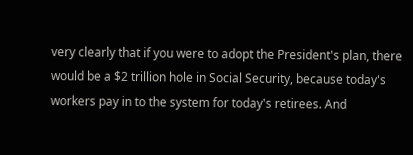very clearly that if you were to adopt the President's plan, there would be a $2 trillion hole in Social Security, because today's workers pay in to the system for today's retirees. And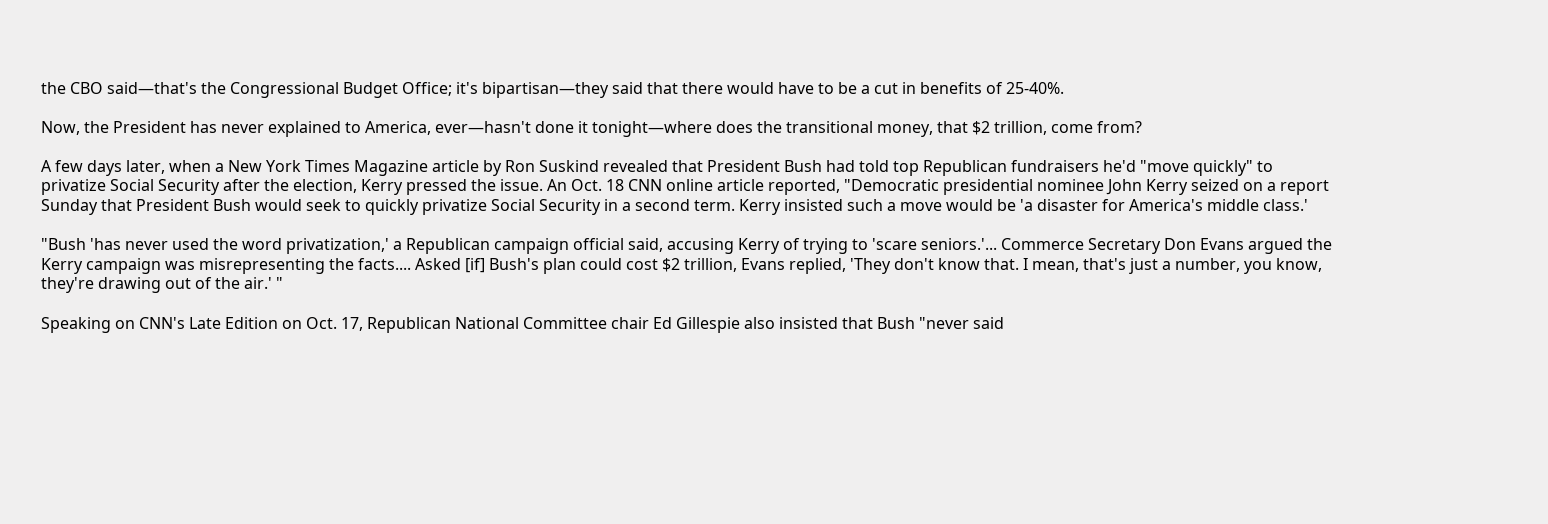the CBO said—that's the Congressional Budget Office; it's bipartisan—they said that there would have to be a cut in benefits of 25-40%.

Now, the President has never explained to America, ever—hasn't done it tonight—where does the transitional money, that $2 trillion, come from?

A few days later, when a New York Times Magazine article by Ron Suskind revealed that President Bush had told top Republican fundraisers he'd "move quickly" to privatize Social Security after the election, Kerry pressed the issue. An Oct. 18 CNN online article reported, "Democratic presidential nominee John Kerry seized on a report Sunday that President Bush would seek to quickly privatize Social Security in a second term. Kerry insisted such a move would be 'a disaster for America's middle class.'

"Bush 'has never used the word privatization,' a Republican campaign official said, accusing Kerry of trying to 'scare seniors.'... Commerce Secretary Don Evans argued the Kerry campaign was misrepresenting the facts.... Asked [if] Bush's plan could cost $2 trillion, Evans replied, 'They don't know that. I mean, that's just a number, you know, they're drawing out of the air.' "

Speaking on CNN's Late Edition on Oct. 17, Republican National Committee chair Ed Gillespie also insisted that Bush "never said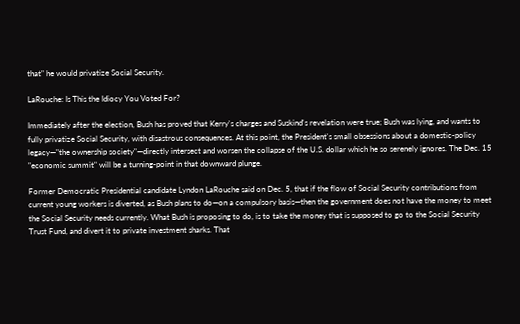that" he would privatize Social Security.

LaRouche: Is This the Idiocy You Voted For?

Immediately after the election, Bush has proved that Kerry's charges and Suskind's revelation were true; Bush was lying, and wants to fully privatize Social Security, with disastrous consequences. At this point, the President's small obsessions about a domestic-policy legacy—"the ownership society"—directly intersect and worsen the collapse of the U.S. dollar which he so serenely ignores. The Dec. 15 "economic summit" will be a turning-point in that downward plunge.

Former Democratic Presidential candidate Lyndon LaRouche said on Dec. 5, that if the flow of Social Security contributions from current young workers is diverted, as Bush plans to do—on a compulsory basis—then the government does not have the money to meet the Social Security needs currently. What Bush is proposing to do, is to take the money that is supposed to go to the Social Security Trust Fund, and divert it to private investment sharks. That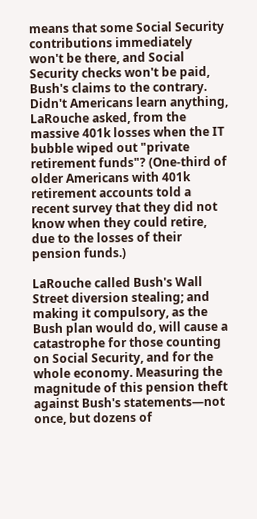means that some Social Security contributions immediately won't be there, and Social Security checks won't be paid, Bush's claims to the contrary. Didn't Americans learn anything, LaRouche asked, from the massive 401k losses when the IT bubble wiped out "private retirement funds"? (One-third of older Americans with 401k retirement accounts told a recent survey that they did not know when they could retire, due to the losses of their pension funds.)

LaRouche called Bush's Wall Street diversion stealing; and making it compulsory, as the Bush plan would do, will cause a catastrophe for those counting on Social Security, and for the whole economy. Measuring the magnitude of this pension theft against Bush's statements—not once, but dozens of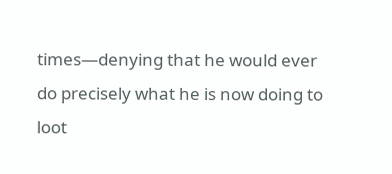times—denying that he would ever do precisely what he is now doing to loot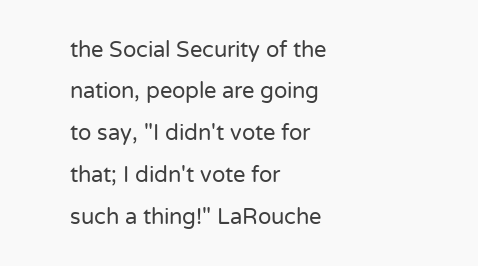the Social Security of the nation, people are going to say, "I didn't vote for that; I didn't vote for such a thing!" LaRouche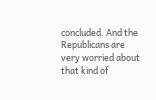concluded. And the Republicans are very worried about that kind of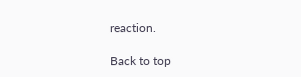reaction.

Back to top